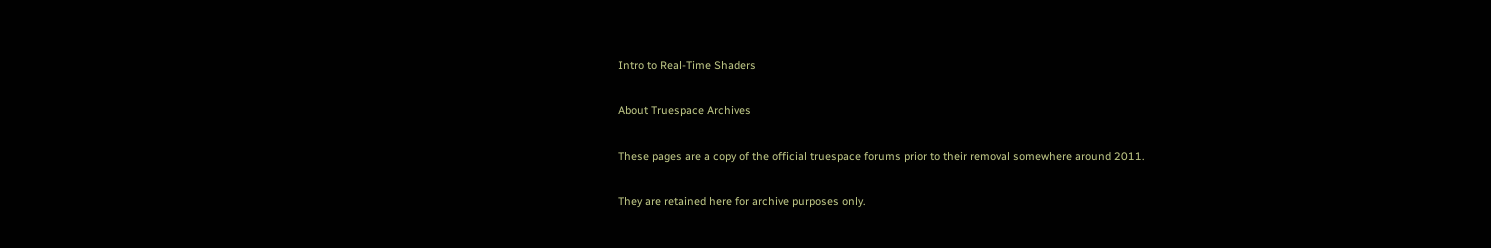Intro to Real-Time Shaders

About Truespace Archives

These pages are a copy of the official truespace forums prior to their removal somewhere around 2011.

They are retained here for archive purposes only.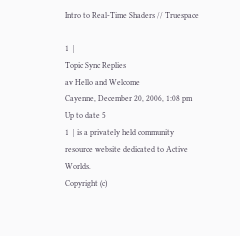Intro to Real-Time Shaders // Truespace

1  |
Topic Sync Replies
av Hello and Welcome
Cayenne, December 20, 2006, 1:08 pm
Up to date 5
1  | is a privately held community resource website dedicated to Active Worlds.
Copyright (c)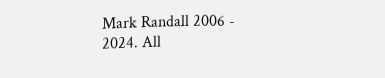Mark Randall 2006 - 2024. All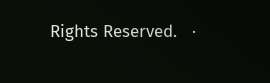Rights Reserved.   ·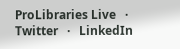ProLibraries Live   ·   Twitter   ·   LinkedIn